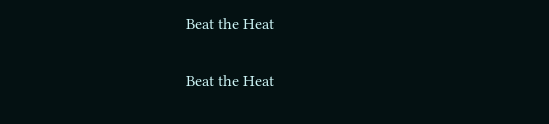Beat the Heat

Beat the Heat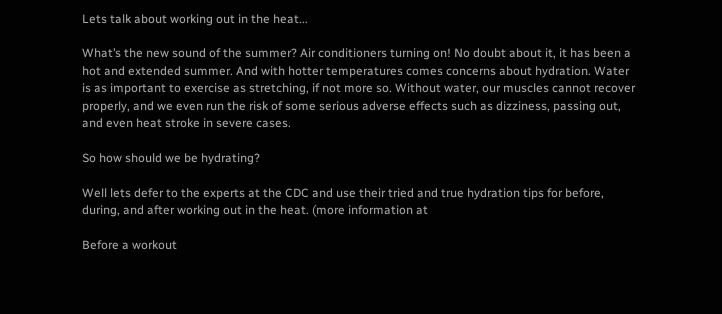Lets talk about working out in the heat...

What’s the new sound of the summer? Air conditioners turning on! No doubt about it, it has been a hot and extended summer. And with hotter temperatures comes concerns about hydration. Water is as important to exercise as stretching, if not more so. Without water, our muscles cannot recover properly, and we even run the risk of some serious adverse effects such as dizziness, passing out, and even heat stroke in severe cases.

So how should we be hydrating?

Well lets defer to the experts at the CDC and use their tried and true hydration tips for before, during, and after working out in the heat. (more information at

Before a workout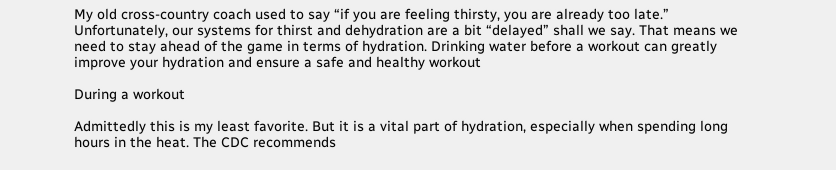My old cross-country coach used to say “if you are feeling thirsty, you are already too late.” Unfortunately, our systems for thirst and dehydration are a bit “delayed” shall we say. That means we need to stay ahead of the game in terms of hydration. Drinking water before a workout can greatly improve your hydration and ensure a safe and healthy workout

During a workout

Admittedly this is my least favorite. But it is a vital part of hydration, especially when spending long hours in the heat. The CDC recommends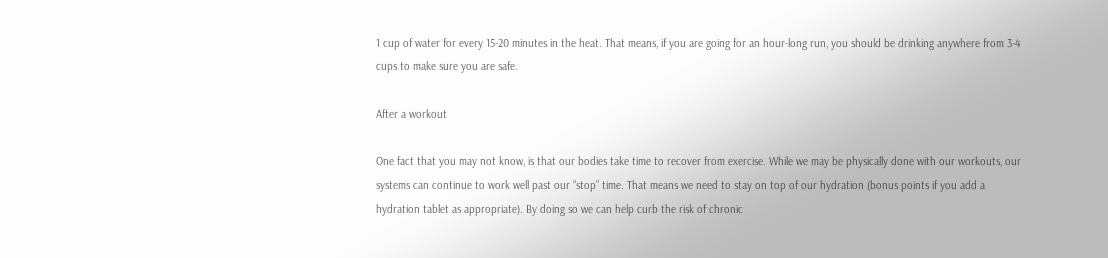1 cup of water for every 15-20 minutes in the heat. That means, if you are going for an hour-long run, you should be drinking anywhere from 3-4 cups to make sure you are safe.

After a workout

One fact that you may not know, is that our bodies take time to recover from exercise. While we may be physically done with our workouts, our systems can continue to work well past our “stop” time. That means we need to stay on top of our hydration (bonus points if you add a hydration tablet as appropriate). By doing so we can help curb the risk of chronic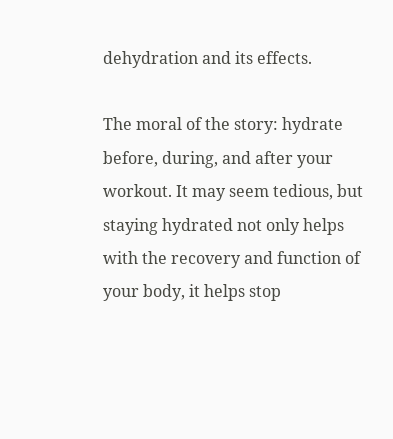dehydration and its effects.

The moral of the story: hydrate before, during, and after your workout. It may seem tedious, but staying hydrated not only helps with the recovery and function of your body, it helps stop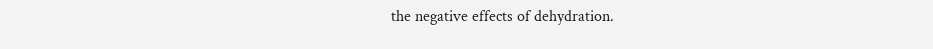the negative effects of dehydration.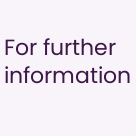For further information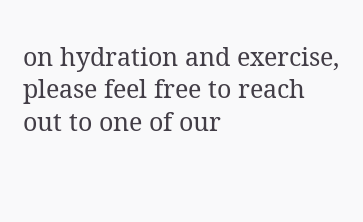on hydration and exercise, please feel free to reach out to one of our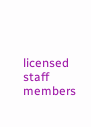licensed staff members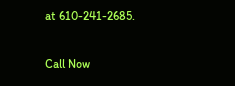at 610-241-2685.

Call Now